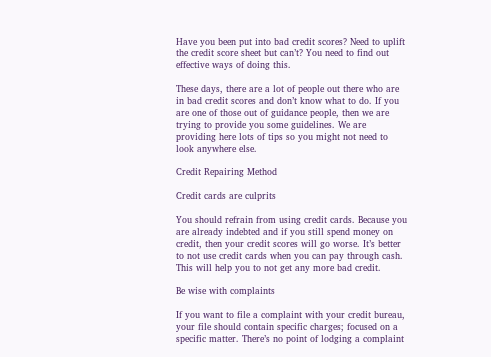Have you been put into bad credit scores? Need to uplift the credit score sheet but can’t? You need to find out effective ways of doing this.

These days, there are a lot of people out there who are in bad credit scores and don’t know what to do. If you are one of those out of guidance people, then we are trying to provide you some guidelines. We are providing here lots of tips so you might not need to look anywhere else.

Credit Repairing Method

Credit cards are culprits

You should refrain from using credit cards. Because you are already indebted and if you still spend money on credit, then your credit scores will go worse. It’s better to not use credit cards when you can pay through cash. This will help you to not get any more bad credit.

Be wise with complaints

If you want to file a complaint with your credit bureau, your file should contain specific charges; focused on a specific matter. There’s no point of lodging a complaint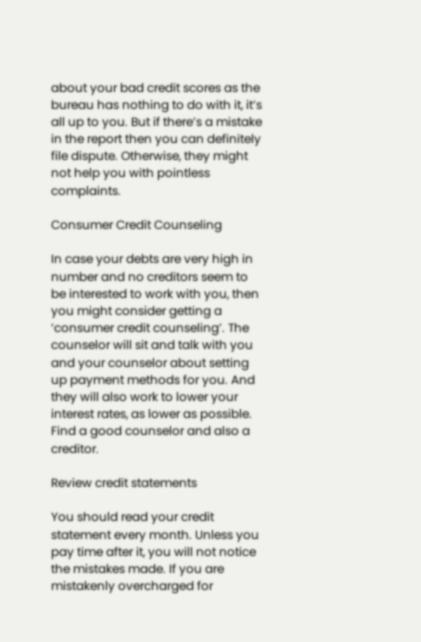about your bad credit scores as the bureau has nothing to do with it, it’s all up to you. But if there’s a mistake in the report then you can definitely file dispute. Otherwise, they might not help you with pointless complaints.

Consumer Credit Counseling

In case your debts are very high in number and no creditors seem to be interested to work with you, then you might consider getting a ‘consumer credit counseling’. The counselor will sit and talk with you and your counselor about setting up payment methods for you. And they will also work to lower your interest rates, as lower as possible. Find a good counselor and also a creditor.

Review credit statements

You should read your credit statement every month. Unless you pay time after it, you will not notice the mistakes made. If you are mistakenly overcharged for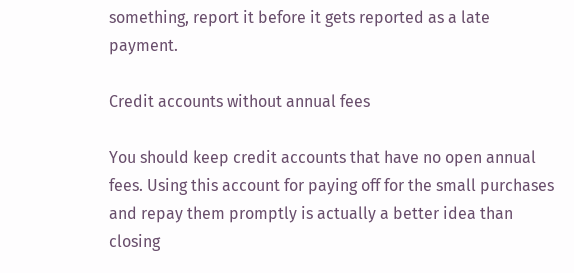something, report it before it gets reported as a late payment.

Credit accounts without annual fees

You should keep credit accounts that have no open annual fees. Using this account for paying off for the small purchases and repay them promptly is actually a better idea than closing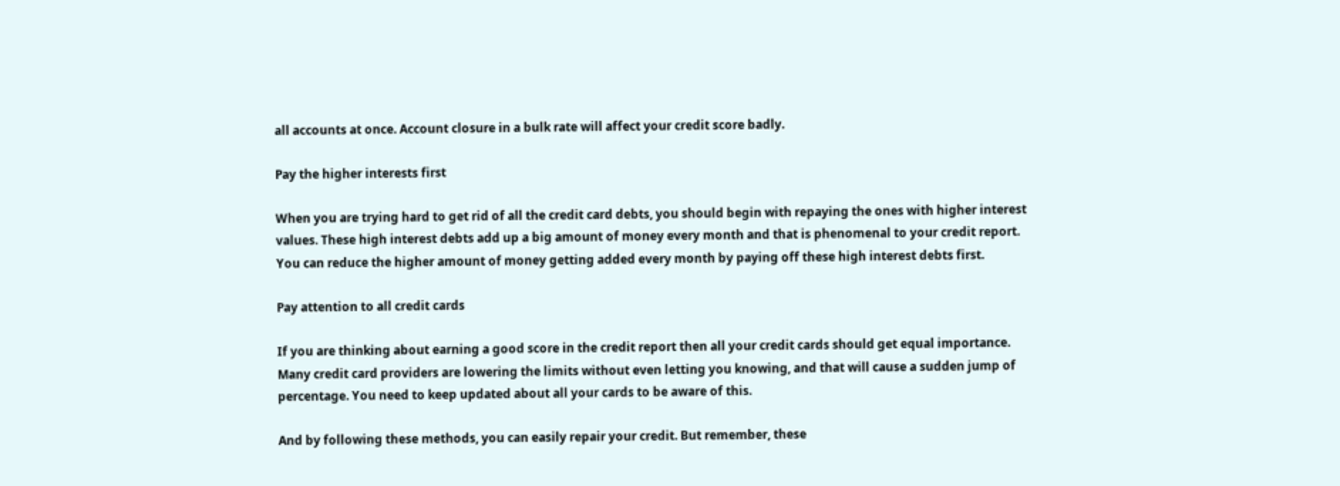all accounts at once. Account closure in a bulk rate will affect your credit score badly.

Pay the higher interests first

When you are trying hard to get rid of all the credit card debts, you should begin with repaying the ones with higher interest values. These high interest debts add up a big amount of money every month and that is phenomenal to your credit report. You can reduce the higher amount of money getting added every month by paying off these high interest debts first.

Pay attention to all credit cards

If you are thinking about earning a good score in the credit report then all your credit cards should get equal importance. Many credit card providers are lowering the limits without even letting you knowing, and that will cause a sudden jump of percentage. You need to keep updated about all your cards to be aware of this.

And by following these methods, you can easily repair your credit. But remember, these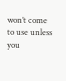won’t come to use unless you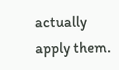actually apply them.